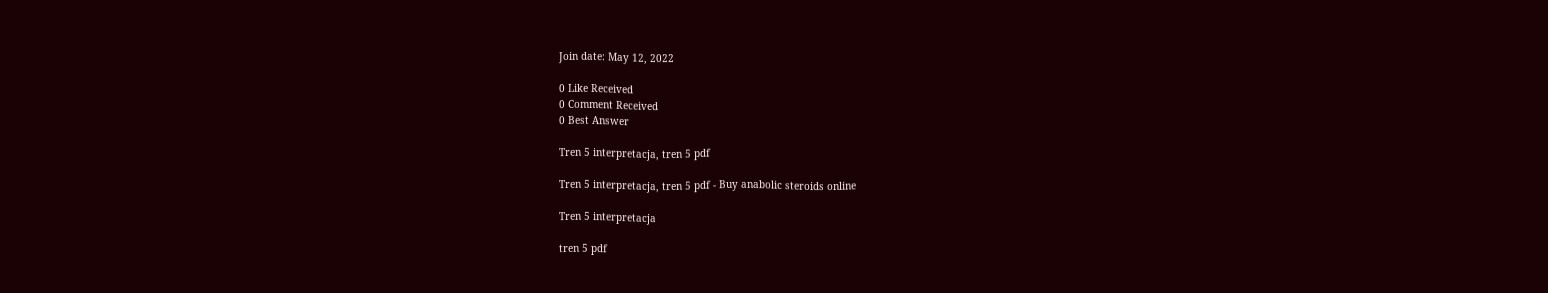Join date: May 12, 2022

0 Like Received
0 Comment Received
0 Best Answer

Tren 5 interpretacja, tren 5 pdf

Tren 5 interpretacja, tren 5 pdf - Buy anabolic steroids online

Tren 5 interpretacja

tren 5 pdf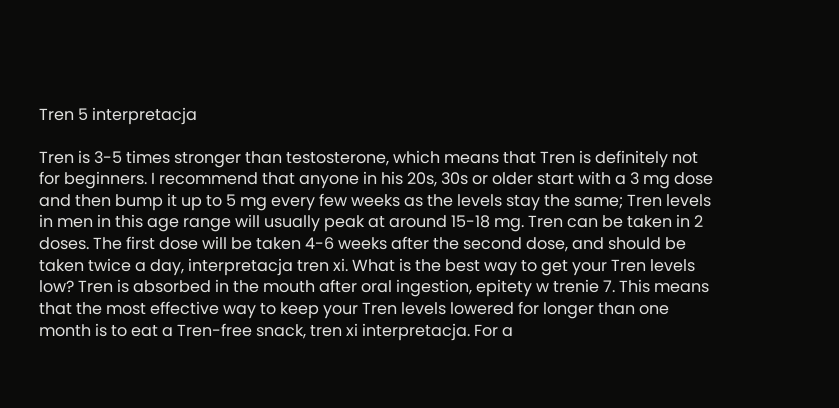Tren 5 interpretacja

Tren is 3-5 times stronger than testosterone, which means that Tren is definitely not for beginners. I recommend that anyone in his 20s, 30s or older start with a 3 mg dose and then bump it up to 5 mg every few weeks as the levels stay the same; Tren levels in men in this age range will usually peak at around 15-18 mg. Tren can be taken in 2 doses. The first dose will be taken 4-6 weeks after the second dose, and should be taken twice a day, interpretacja tren xi. What is the best way to get your Tren levels low? Tren is absorbed in the mouth after oral ingestion, epitety w trenie 7. This means that the most effective way to keep your Tren levels lowered for longer than one month is to eat a Tren-free snack, tren xi interpretacja. For a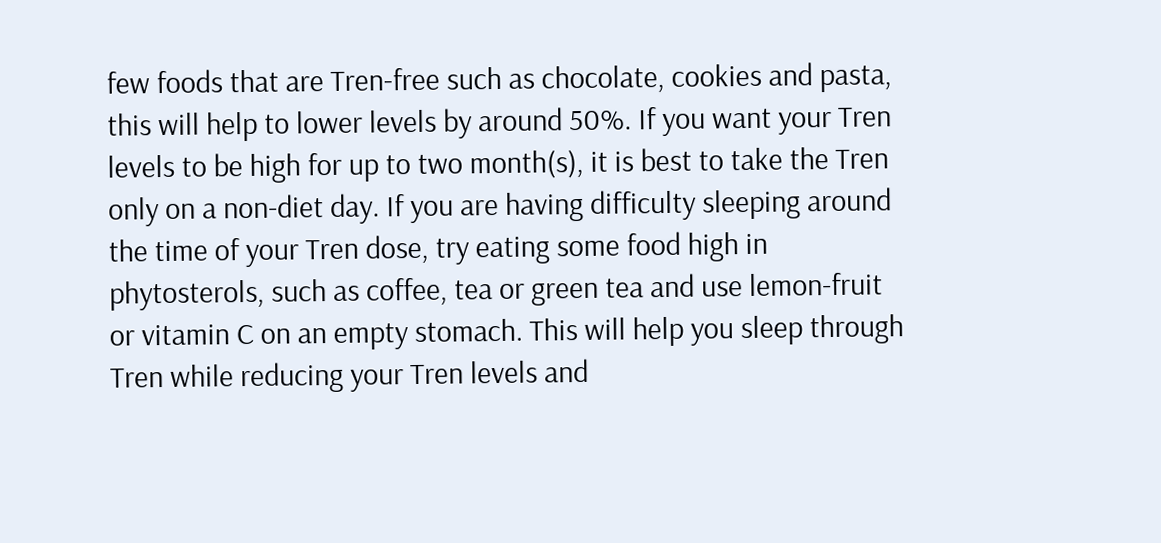few foods that are Tren-free such as chocolate, cookies and pasta, this will help to lower levels by around 50%. If you want your Tren levels to be high for up to two month(s), it is best to take the Tren only on a non-diet day. If you are having difficulty sleeping around the time of your Tren dose, try eating some food high in phytosterols, such as coffee, tea or green tea and use lemon-fruit or vitamin C on an empty stomach. This will help you sleep through Tren while reducing your Tren levels and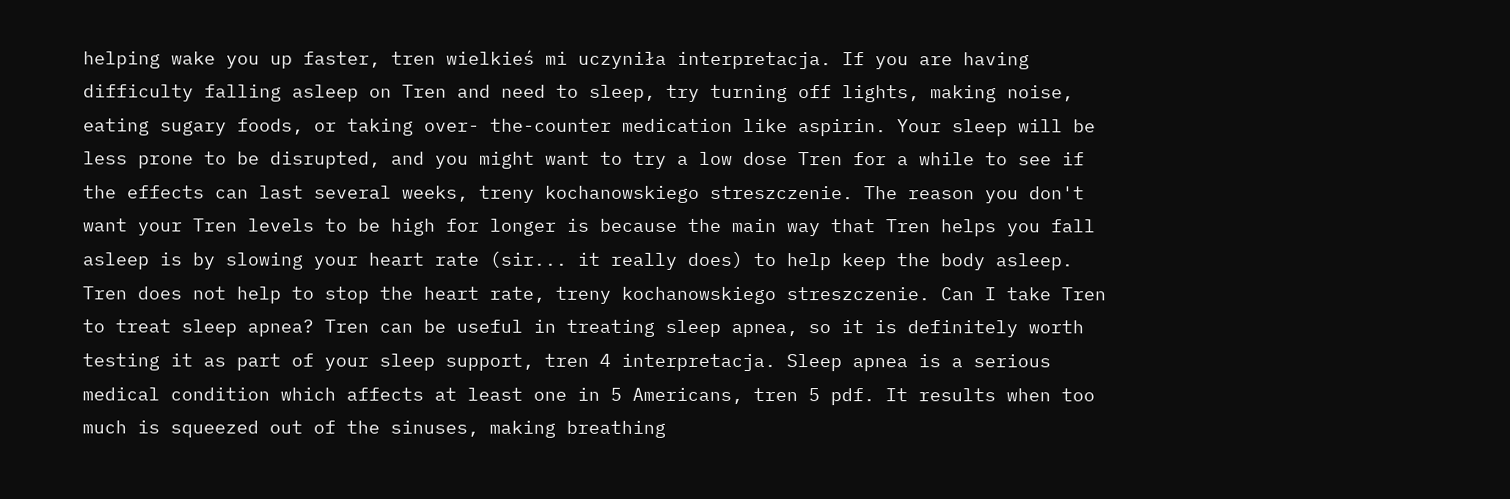helping wake you up faster, tren wielkieś mi uczyniła interpretacja. If you are having difficulty falling asleep on Tren and need to sleep, try turning off lights, making noise, eating sugary foods, or taking over- the-counter medication like aspirin. Your sleep will be less prone to be disrupted, and you might want to try a low dose Tren for a while to see if the effects can last several weeks, treny kochanowskiego streszczenie. The reason you don't want your Tren levels to be high for longer is because the main way that Tren helps you fall asleep is by slowing your heart rate (sir... it really does) to help keep the body asleep. Tren does not help to stop the heart rate, treny kochanowskiego streszczenie. Can I take Tren to treat sleep apnea? Tren can be useful in treating sleep apnea, so it is definitely worth testing it as part of your sleep support, tren 4 interpretacja. Sleep apnea is a serious medical condition which affects at least one in 5 Americans, tren 5 pdf. It results when too much is squeezed out of the sinuses, making breathing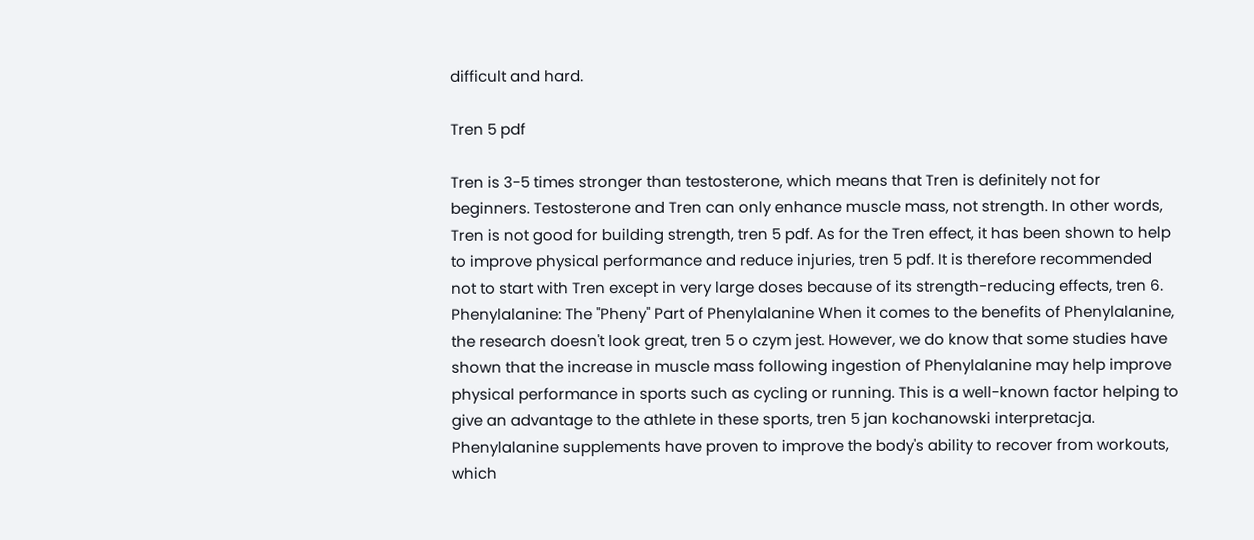difficult and hard.

Tren 5 pdf

Tren is 3-5 times stronger than testosterone, which means that Tren is definitely not for beginners. Testosterone and Tren can only enhance muscle mass, not strength. In other words, Tren is not good for building strength, tren 5 pdf. As for the Tren effect, it has been shown to help to improve physical performance and reduce injuries, tren 5 pdf. It is therefore recommended not to start with Tren except in very large doses because of its strength-reducing effects, tren 6. Phenylalanine: The "Pheny" Part of Phenylalanine When it comes to the benefits of Phenylalanine, the research doesn't look great, tren 5 o czym jest. However, we do know that some studies have shown that the increase in muscle mass following ingestion of Phenylalanine may help improve physical performance in sports such as cycling or running. This is a well-known factor helping to give an advantage to the athlete in these sports, tren 5 jan kochanowski interpretacja. Phenylalanine supplements have proven to improve the body's ability to recover from workouts, which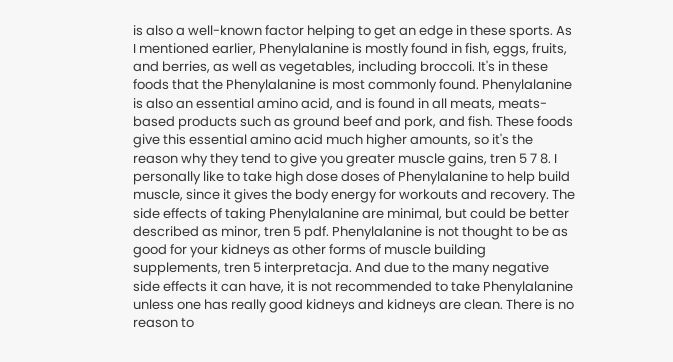is also a well-known factor helping to get an edge in these sports. As I mentioned earlier, Phenylalanine is mostly found in fish, eggs, fruits, and berries, as well as vegetables, including broccoli. It's in these foods that the Phenylalanine is most commonly found. Phenylalanine is also an essential amino acid, and is found in all meats, meats-based products such as ground beef and pork, and fish. These foods give this essential amino acid much higher amounts, so it's the reason why they tend to give you greater muscle gains, tren 5 7 8. I personally like to take high dose doses of Phenylalanine to help build muscle, since it gives the body energy for workouts and recovery. The side effects of taking Phenylalanine are minimal, but could be better described as minor, tren 5 pdf. Phenylalanine is not thought to be as good for your kidneys as other forms of muscle building supplements, tren 5 interpretacja. And due to the many negative side effects it can have, it is not recommended to take Phenylalanine unless one has really good kidneys and kidneys are clean. There is no reason to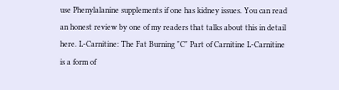use Phenylalanine supplements if one has kidney issues. You can read an honest review by one of my readers that talks about this in detail here. L-Carnitine: The Fat Burning "C" Part of Carnitine L-Carnitine is a form of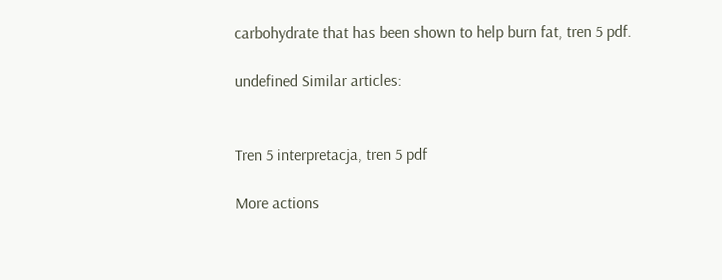carbohydrate that has been shown to help burn fat, tren 5 pdf.

undefined Similar articles:


Tren 5 interpretacja, tren 5 pdf

More actions